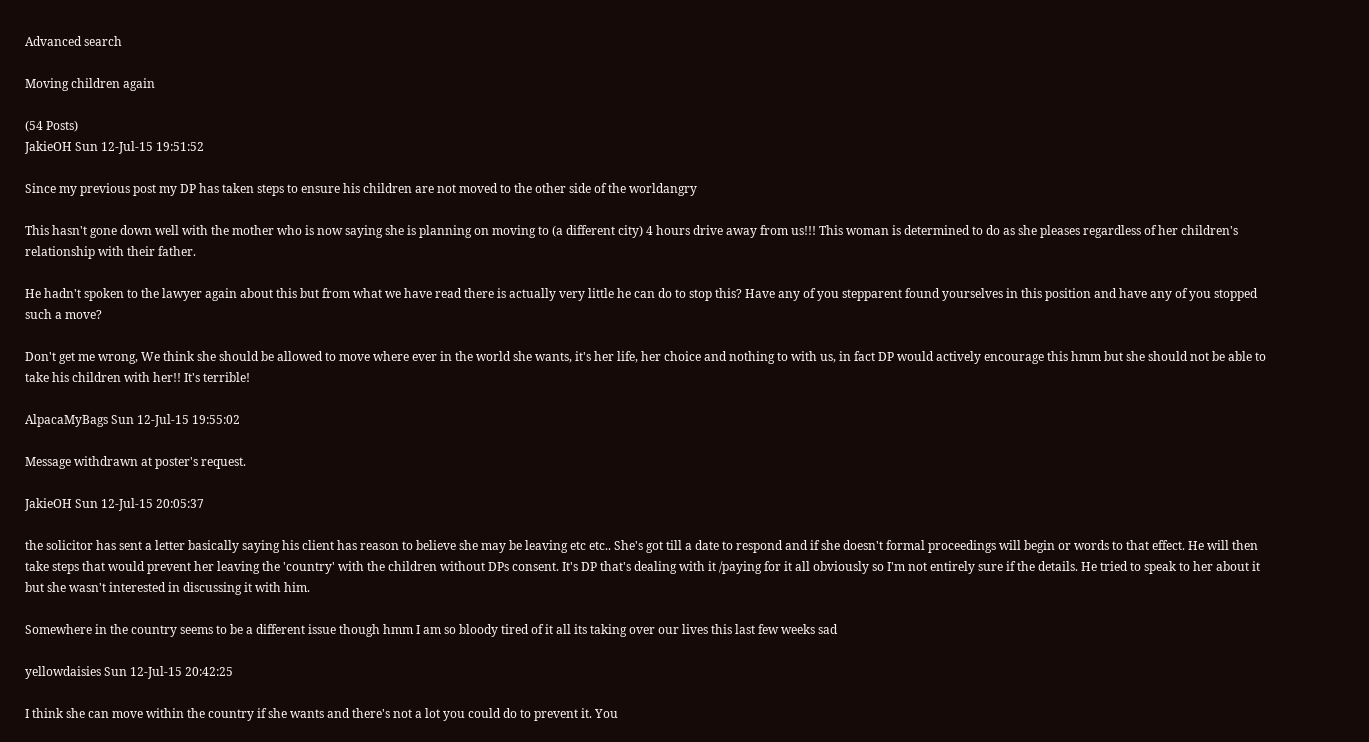Advanced search

Moving children again

(54 Posts)
JakieOH Sun 12-Jul-15 19:51:52

Since my previous post my DP has taken steps to ensure his children are not moved to the other side of the worldangry

This hasn't gone down well with the mother who is now saying she is planning on moving to (a different city) 4 hours drive away from us!!! This woman is determined to do as she pleases regardless of her children's relationship with their father.

He hadn't spoken to the lawyer again about this but from what we have read there is actually very little he can do to stop this? Have any of you stepparent found yourselves in this position and have any of you stopped such a move?

Don't get me wrong, We think she should be allowed to move where ever in the world she wants, it's her life, her choice and nothing to with us, in fact DP would actively encourage this hmm but she should not be able to take his children with her!! It's terrible!

AlpacaMyBags Sun 12-Jul-15 19:55:02

Message withdrawn at poster's request.

JakieOH Sun 12-Jul-15 20:05:37

the solicitor has sent a letter basically saying his client has reason to believe she may be leaving etc etc.. She's got till a date to respond and if she doesn't formal proceedings will begin or words to that effect. He will then take steps that would prevent her leaving the 'country' with the children without DPs consent. It's DP that's dealing with it /paying for it all obviously so I'm not entirely sure if the details. He tried to speak to her about it but she wasn't interested in discussing it with him.

Somewhere in the country seems to be a different issue though hmm I am so bloody tired of it all its taking over our lives this last few weeks sad

yellowdaisies Sun 12-Jul-15 20:42:25

I think she can move within the country if she wants and there's not a lot you could do to prevent it. You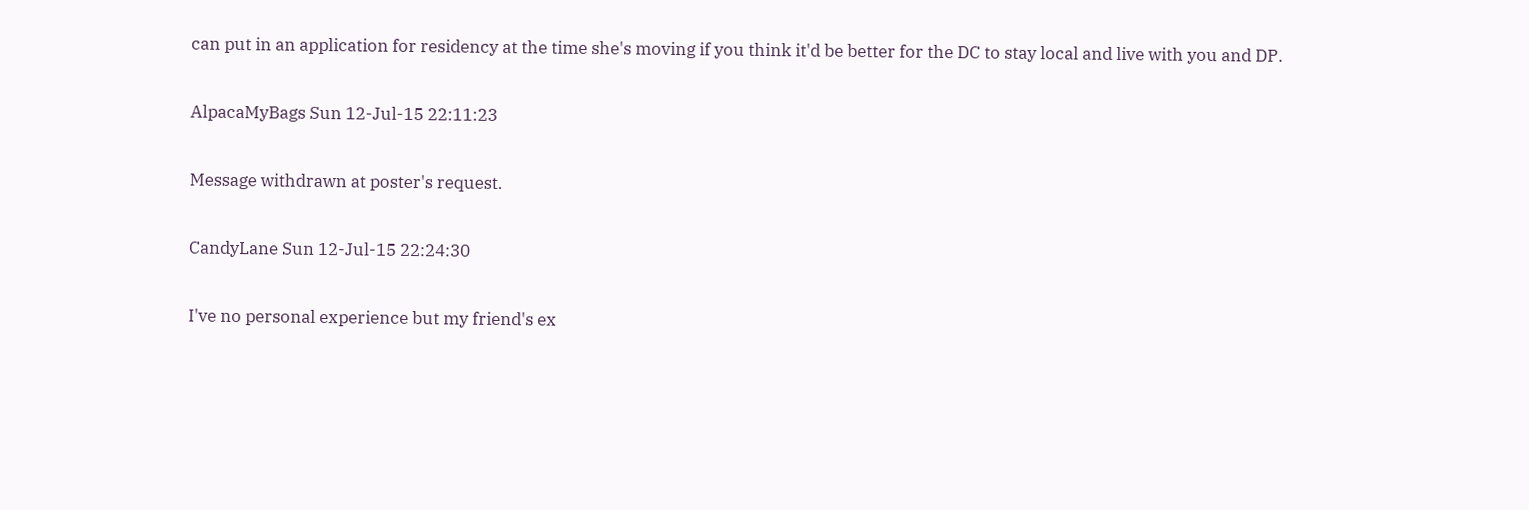can put in an application for residency at the time she's moving if you think it'd be better for the DC to stay local and live with you and DP.

AlpacaMyBags Sun 12-Jul-15 22:11:23

Message withdrawn at poster's request.

CandyLane Sun 12-Jul-15 22:24:30

I've no personal experience but my friend's ex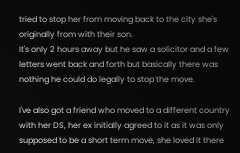tried to stop her from moving back to the city she's originally from with their son.
It's only 2 hours away but he saw a solicitor and a few letters went back and forth but basically there was nothing he could do legally to stop the move.

I've also got a friend who moved to a different country with her DS, her ex initially agreed to it as it was only supposed to be a short term move, she loved it there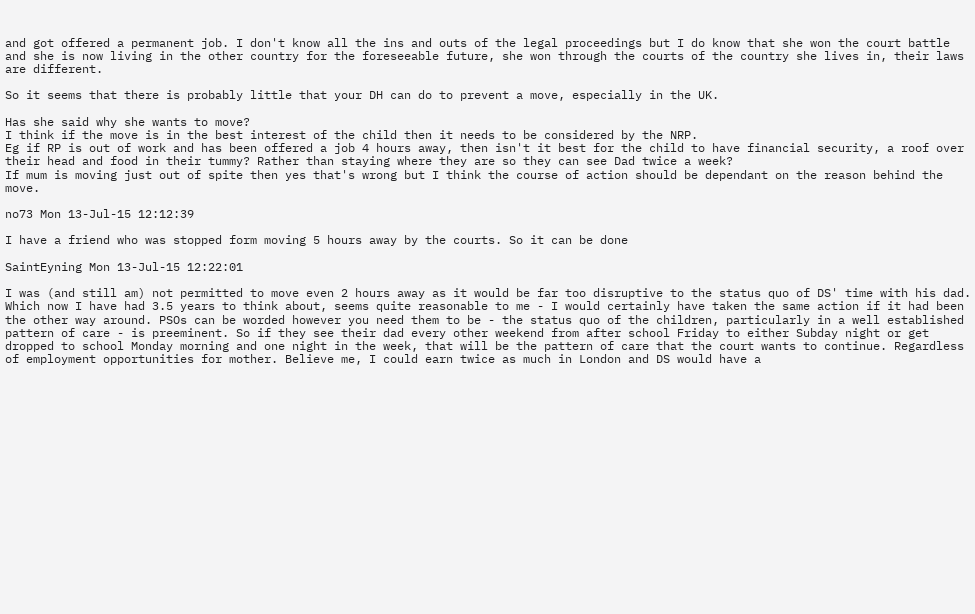and got offered a permanent job. I don't know all the ins and outs of the legal proceedings but I do know that she won the court battle and she is now living in the other country for the foreseeable future, she won through the courts of the country she lives in, their laws are different.

So it seems that there is probably little that your DH can do to prevent a move, especially in the UK.

Has she said why she wants to move?
I think if the move is in the best interest of the child then it needs to be considered by the NRP.
Eg if RP is out of work and has been offered a job 4 hours away, then isn't it best for the child to have financial security, a roof over their head and food in their tummy? Rather than staying where they are so they can see Dad twice a week?
If mum is moving just out of spite then yes that's wrong but I think the course of action should be dependant on the reason behind the move.

no73 Mon 13-Jul-15 12:12:39

I have a friend who was stopped form moving 5 hours away by the courts. So it can be done

SaintEyning Mon 13-Jul-15 12:22:01

I was (and still am) not permitted to move even 2 hours away as it would be far too disruptive to the status quo of DS' time with his dad. Which now I have had 3.5 years to think about, seems quite reasonable to me - I would certainly have taken the same action if it had been the other way around. PSOs can be worded however you need them to be - the status quo of the children, particularly in a well established pattern of care - is preeminent. So if they see their dad every other weekend from after school Friday to either Subday night or get dropped to school Monday morning and one night in the week, that will be the pattern of care that the court wants to continue. Regardless of employment opportunities for mother. Believe me, I could earn twice as much in London and DS would have a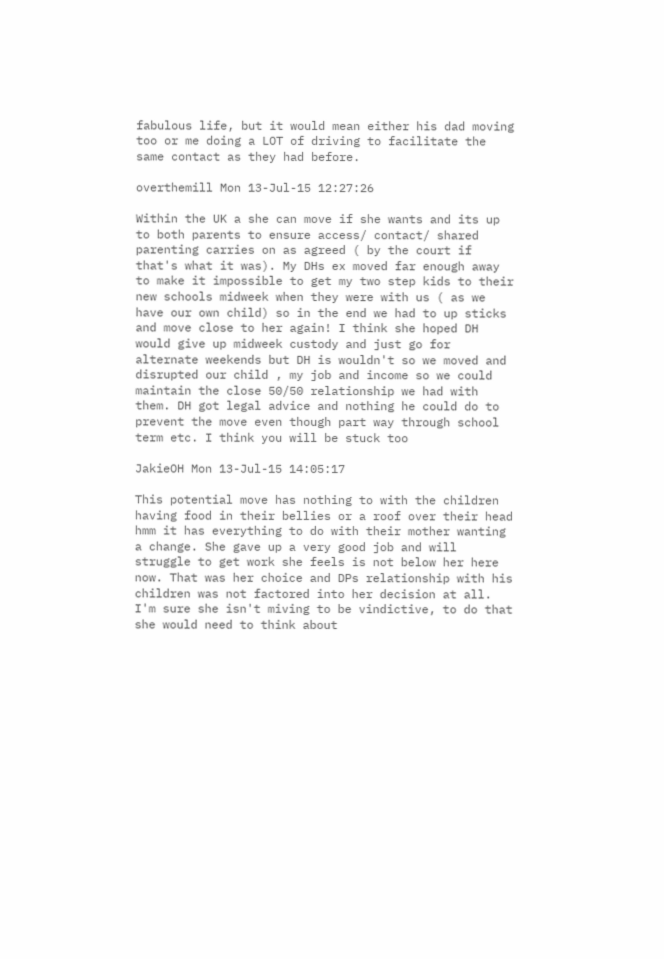fabulous life, but it would mean either his dad moving too or me doing a LOT of driving to facilitate the same contact as they had before.

overthemill Mon 13-Jul-15 12:27:26

Within the UK a she can move if she wants and its up to both parents to ensure access/ contact/ shared parenting carries on as agreed ( by the court if that's what it was). My DHs ex moved far enough away to make it impossible to get my two step kids to their new schools midweek when they were with us ( as we have our own child) so in the end we had to up sticks and move close to her again! I think she hoped DH would give up midweek custody and just go for alternate weekends but DH is wouldn't so we moved and disrupted our child , my job and income so we could maintain the close 50/50 relationship we had with them. DH got legal advice and nothing he could do to prevent the move even though part way through school term etc. I think you will be stuck too

JakieOH Mon 13-Jul-15 14:05:17

This potential move has nothing to with the children having food in their bellies or a roof over their head hmm it has everything to do with their mother wanting a change. She gave up a very good job and will struggle to get work she feels is not below her here now. That was her choice and DPs relationship with his children was not factored into her decision at all. I'm sure she isn't miving to be vindictive, to do that she would need to think about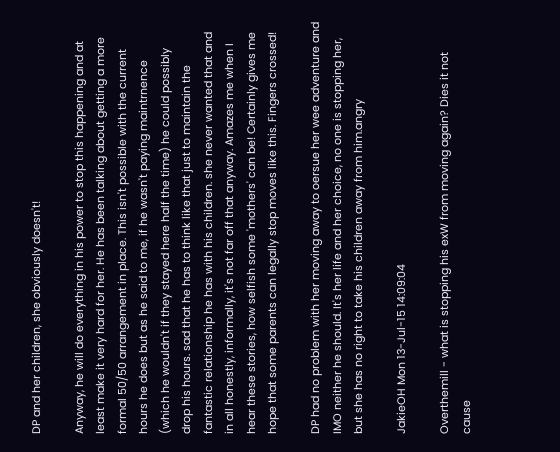DP and her children, she obviously doesn't!

Anyway, he will do everything in his power to stop this happening and at least make it very hard for her. He has been talking about getting a more formal 50/50 arrangement in place. This isn't possible with the current hours he does but as he said to me, if he wasn't paying maintrnence (which he wouldn't if they stayed here half the time) he could possibly drop his hours. sad that he has to think like that just to maintain the fantastic relationship he has with his children. she never wanted that and in all honestly, informally, it's not far off that anyway. Amazes me when I hear these stories, how selfish some 'mothers' can be! Certainly gives me hope that some parents can legally stop moves like this. Fingers crossed!

DP had no problem with her moving away to oersue her wee adventure and IMO neither he should. It's her life and her choice, no one is stopping her, but she has no right to take his children away from him.angry

JakieOH Mon 13-Jul-15 14:09:04

Overthemill - what is stopping his exW from moving again? Dies it not cause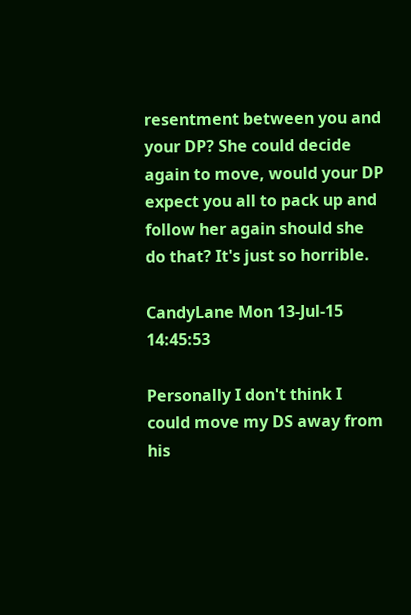resentment between you and your DP? She could decide again to move, would your DP expect you all to pack up and follow her again should she do that? It's just so horrible.

CandyLane Mon 13-Jul-15 14:45:53

Personally I don't think I could move my DS away from his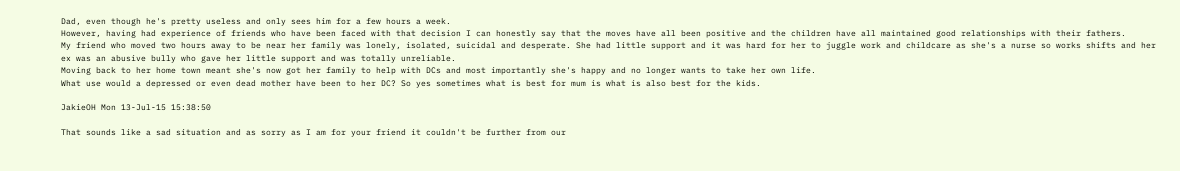Dad, even though he's pretty useless and only sees him for a few hours a week.
However, having had experience of friends who have been faced with that decision I can honestly say that the moves have all been positive and the children have all maintained good relationships with their fathers.
My friend who moved two hours away to be near her family was lonely, isolated, suicidal and desperate. She had little support and it was hard for her to juggle work and childcare as she's a nurse so works shifts and her ex was an abusive bully who gave her little support and was totally unreliable.
Moving back to her home town meant she's now got her family to help with DCs and most importantly she's happy and no longer wants to take her own life.
What use would a depressed or even dead mother have been to her DC? So yes sometimes what is best for mum is what is also best for the kids.

JakieOH Mon 13-Jul-15 15:38:50

That sounds like a sad situation and as sorry as I am for your friend it couldn't be further from our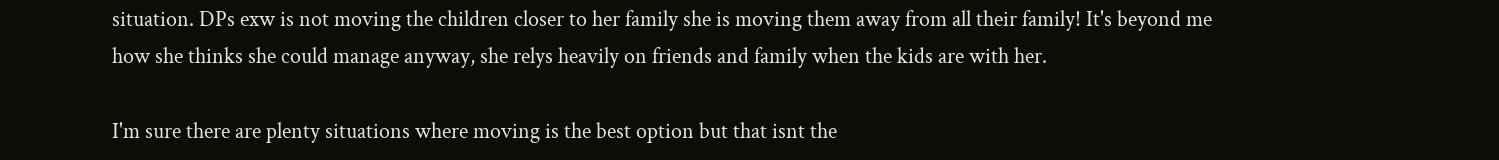situation. DPs exw is not moving the children closer to her family she is moving them away from all their family! It's beyond me how she thinks she could manage anyway, she relys heavily on friends and family when the kids are with her.

I'm sure there are plenty situations where moving is the best option but that isnt the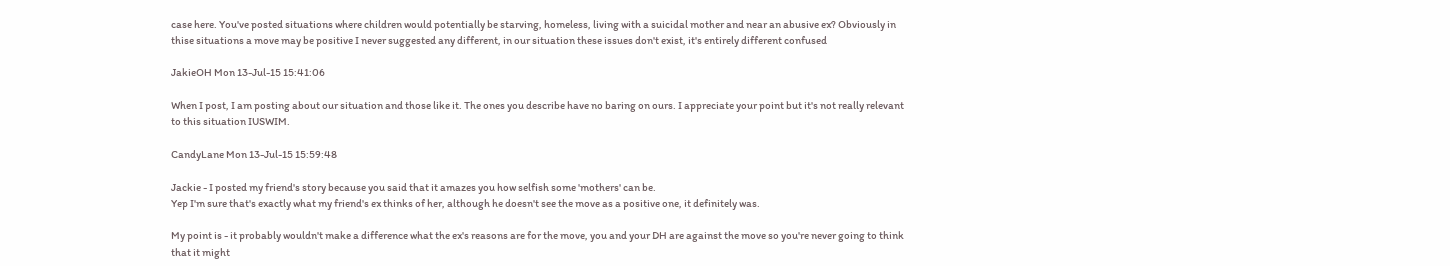case here. You've posted situations where children would potentially be starving, homeless, living with a suicidal mother and near an abusive ex? Obviously in thise situations a move may be positive I never suggested any different, in our situation these issues don't exist, it's entirely different confused

JakieOH Mon 13-Jul-15 15:41:06

When I post, I am posting about our situation and those like it. The ones you describe have no baring on ours. I appreciate your point but it's not really relevant to this situation IUSWIM.

CandyLane Mon 13-Jul-15 15:59:48

Jackie - I posted my friend's story because you said that it amazes you how selfish some 'mothers' can be.
Yep I'm sure that's exactly what my friend's ex thinks of her, although he doesn't see the move as a positive one, it definitely was.

My point is - it probably wouldn't make a difference what the ex's reasons are for the move, you and your DH are against the move so you're never going to think that it might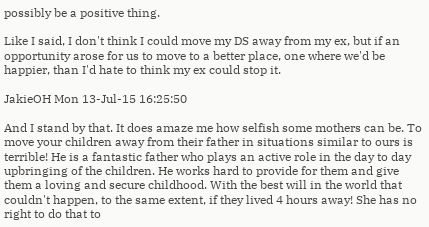possibly be a positive thing.

Like I said, I don't think I could move my DS away from my ex, but if an opportunity arose for us to move to a better place, one where we'd be happier, than I'd hate to think my ex could stop it.

JakieOH Mon 13-Jul-15 16:25:50

And I stand by that. It does amaze me how selfish some mothers can be. To move your children away from their father in situations similar to ours is terrible! He is a fantastic father who plays an active role in the day to day upbringing of the children. He works hard to provide for them and give them a loving and secure childhood. With the best will in the world that couldn't happen, to the same extent, if they lived 4 hours away! She has no right to do that to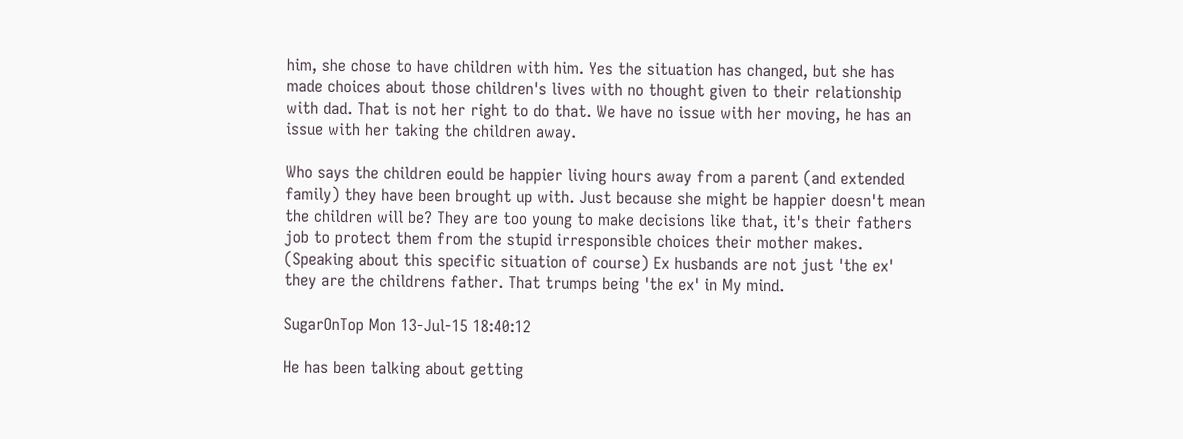him, she chose to have children with him. Yes the situation has changed, but she has made choices about those children's lives with no thought given to their relationship with dad. That is not her right to do that. We have no issue with her moving, he has an issue with her taking the children away.

Who says the children eould be happier living hours away from a parent (and extended family) they have been brought up with. Just because she might be happier doesn't mean the children will be? They are too young to make decisions like that, it's their fathers job to protect them from the stupid irresponsible choices their mother makes. (Speaking about this specific situation of course) Ex husbands are not just 'the ex' they are the childrens father. That trumps being 'the ex' in My mind.

SugarOnTop Mon 13-Jul-15 18:40:12

He has been talking about getting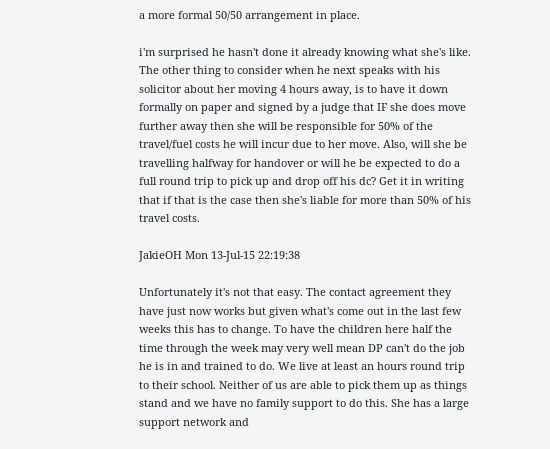a more formal 50/50 arrangement in place.

i'm surprised he hasn't done it already knowing what she's like. The other thing to consider when he next speaks with his solicitor about her moving 4 hours away, is to have it down formally on paper and signed by a judge that IF she does move further away then she will be responsible for 50% of the travel/fuel costs he will incur due to her move. Also, will she be travelling halfway for handover or will he be expected to do a full round trip to pick up and drop off his dc? Get it in writing that if that is the case then she's liable for more than 50% of his travel costs.

JakieOH Mon 13-Jul-15 22:19:38

Unfortunately it's not that easy. The contact agreement they have just now works but given what's come out in the last few weeks this has to change. To have the children here half the time through the week may very well mean DP can't do the job he is in and trained to do. We live at least an hours round trip to their school. Neither of us are able to pick them up as things stand and we have no family support to do this. She has a large support network and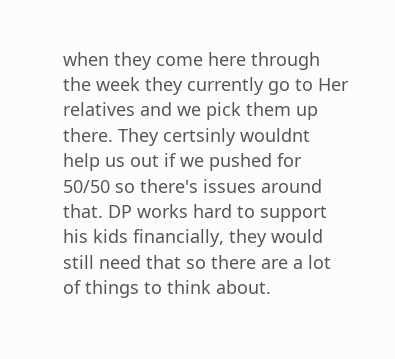when they come here through the week they currently go to Her relatives and we pick them up there. They certsinly wouldnt help us out if we pushed for 50/50 so there's issues around that. DP works hard to support his kids financially, they would still need that so there are a lot of things to think about.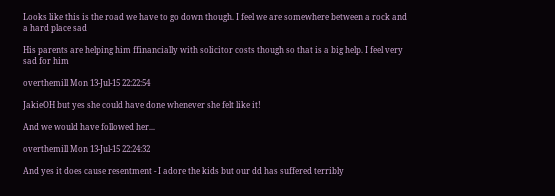Looks like this is the road we have to go down though. I feel we are somewhere between a rock and a hard place sad

His parents are helping him ffinancially with solicitor costs though so that is a big help. I feel very sad for him

overthemill Mon 13-Jul-15 22:22:54

JakieOH but yes she could have done whenever she felt like it!

And we would have followed her...

overthemill Mon 13-Jul-15 22:24:32

And yes it does cause resentment - I adore the kids but our dd has suffered terribly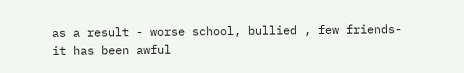as a result - worse school, bullied , few friends- it has been awful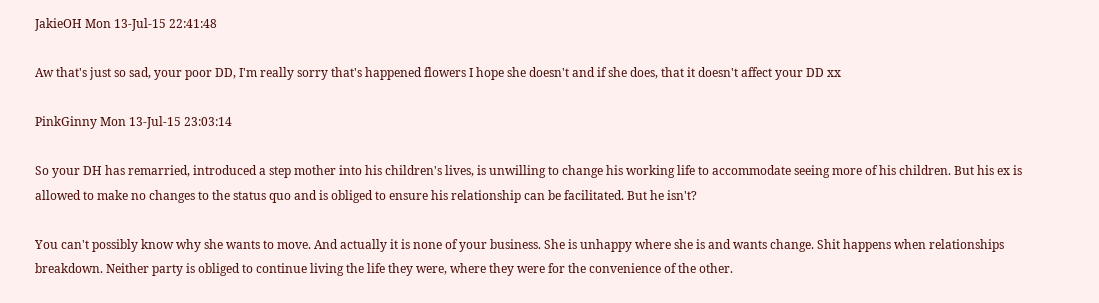JakieOH Mon 13-Jul-15 22:41:48

Aw that's just so sad, your poor DD, I'm really sorry that's happened flowers I hope she doesn't and if she does, that it doesn't affect your DD xx

PinkGinny Mon 13-Jul-15 23:03:14

So your DH has remarried, introduced a step mother into his children's lives, is unwilling to change his working life to accommodate seeing more of his children. But his ex is allowed to make no changes to the status quo and is obliged to ensure his relationship can be facilitated. But he isn't?

You can't possibly know why she wants to move. And actually it is none of your business. She is unhappy where she is and wants change. Shit happens when relationships breakdown. Neither party is obliged to continue living the life they were, where they were for the convenience of the other.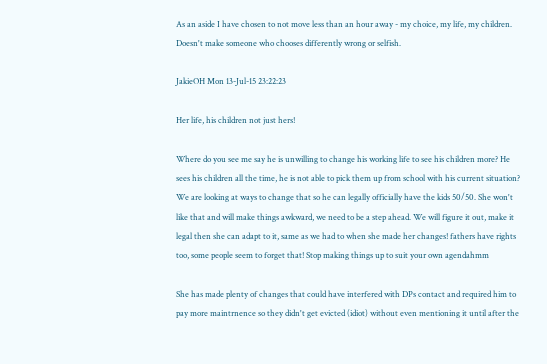As an aside I have chosen to not move less than an hour away - my choice, my life, my children. Doesn't make someone who chooses differently wrong or selfish.

JakieOH Mon 13-Jul-15 23:22:23

Her life, his children not just hers!

Where do you see me say he is unwilling to change his working life to see his children more? He sees his children all the time, he is not able to pick them up from school with his current situation? We are looking at ways to change that so he can legally officially have the kids 50/50. She won't like that and will make things awkward, we need to be a step ahead. We will figure it out, make it legal then she can adapt to it, same as we had to when she made her changes! fathers have rights too, some people seem to forget that! Stop making things up to suit your own agendahmm

She has made plenty of changes that could have interfered with DPs contact and required him to pay more maintrnence so they didn't get evicted (idiot) without even mentioning it until after the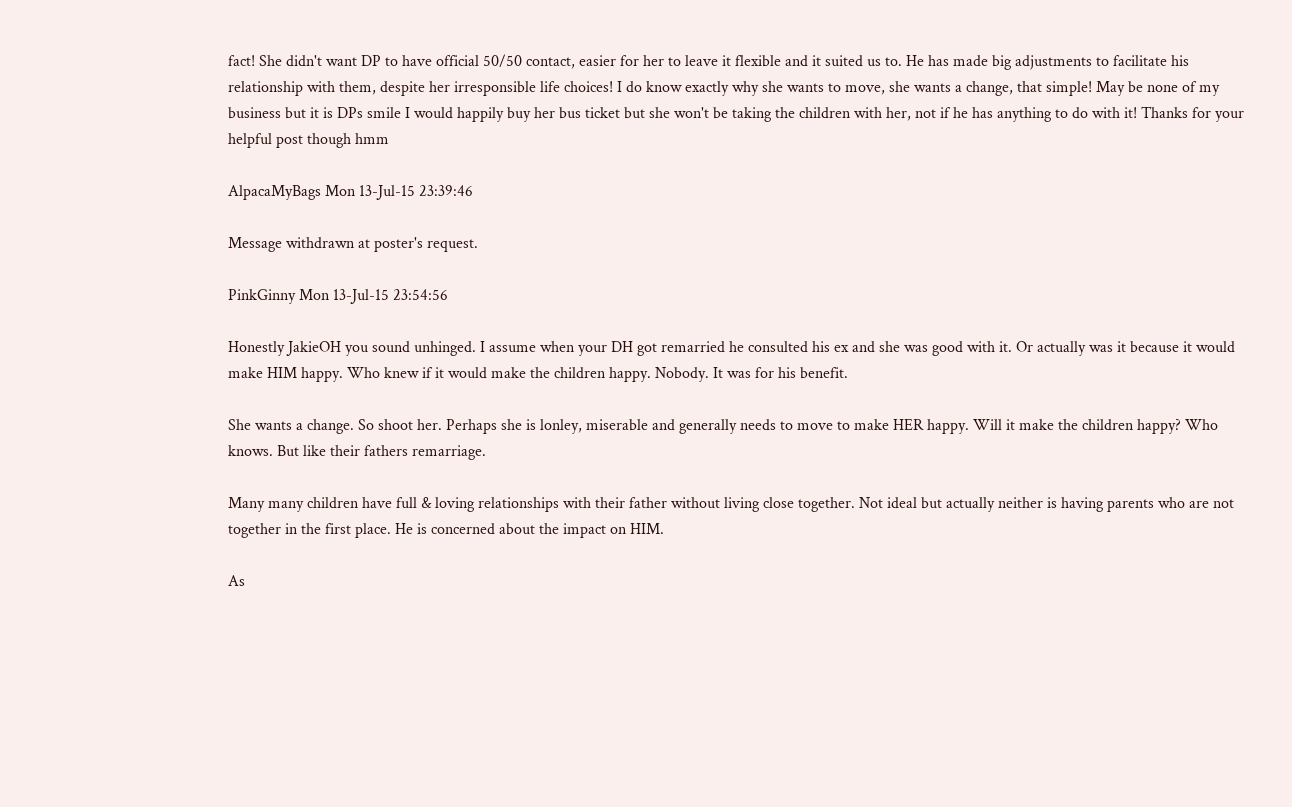fact! She didn't want DP to have official 50/50 contact, easier for her to leave it flexible and it suited us to. He has made big adjustments to facilitate his relationship with them, despite her irresponsible life choices! I do know exactly why she wants to move, she wants a change, that simple! May be none of my business but it is DPs smile I would happily buy her bus ticket but she won't be taking the children with her, not if he has anything to do with it! Thanks for your helpful post though hmm

AlpacaMyBags Mon 13-Jul-15 23:39:46

Message withdrawn at poster's request.

PinkGinny Mon 13-Jul-15 23:54:56

Honestly JakieOH you sound unhinged. I assume when your DH got remarried he consulted his ex and she was good with it. Or actually was it because it would make HIM happy. Who knew if it would make the children happy. Nobody. It was for his benefit.

She wants a change. So shoot her. Perhaps she is lonley, miserable and generally needs to move to make HER happy. Will it make the children happy? Who knows. But like their fathers remarriage.

Many many children have full & loving relationships with their father without living close together. Not ideal but actually neither is having parents who are not together in the first place. He is concerned about the impact on HIM.

As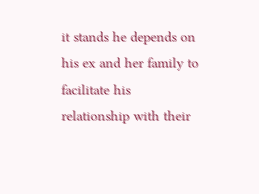it stands he depends on his ex and her family to facilitate his relationship with their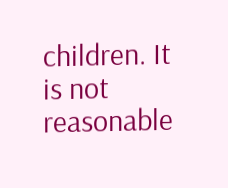children. It is not reasonable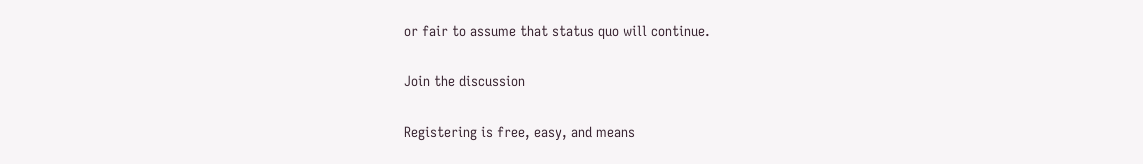or fair to assume that status quo will continue.

Join the discussion

Registering is free, easy, and means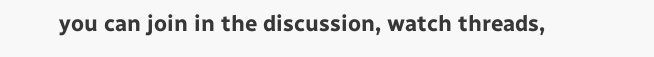you can join in the discussion, watch threads,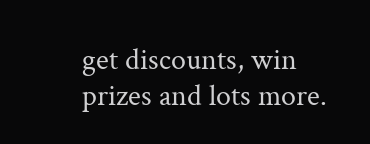get discounts, win prizes and lots more.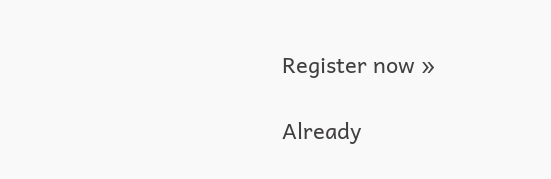Register now »

Already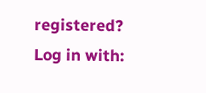registered? Log in with: